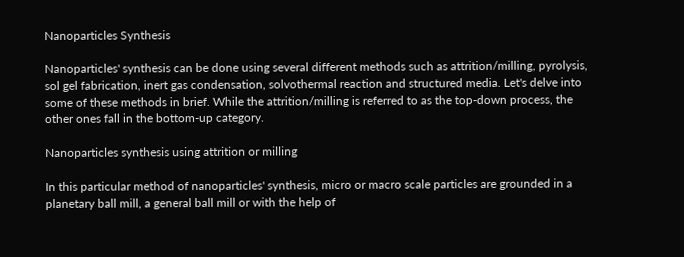Nanoparticles Synthesis

Nanoparticles' synthesis can be done using several different methods such as attrition/milling, pyrolysis, sol gel fabrication, inert gas condensation, solvothermal reaction and structured media. Let's delve into some of these methods in brief. While the attrition/milling is referred to as the top-down process, the other ones fall in the bottom-up category.

Nanoparticles synthesis using attrition or milling

In this particular method of nanoparticles' synthesis, micro or macro scale particles are grounded in a planetary ball mill, a general ball mill or with the help of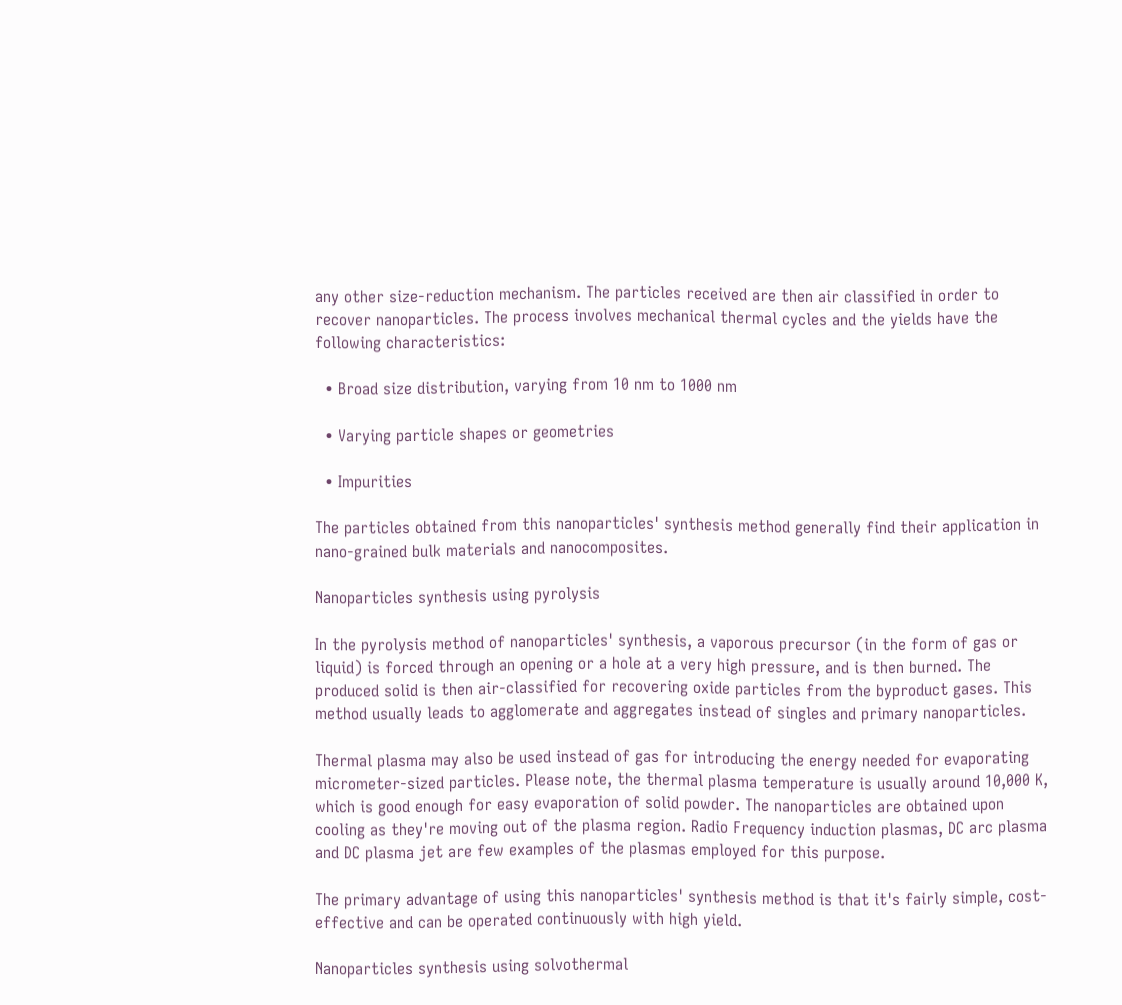any other size-reduction mechanism. The particles received are then air classified in order to recover nanoparticles. The process involves mechanical thermal cycles and the yields have the following characteristics:

  • Broad size distribution, varying from 10 nm to 1000 nm

  • Varying particle shapes or geometries

  • Impurities

The particles obtained from this nanoparticles' synthesis method generally find their application in nano-grained bulk materials and nanocomposites.

Nanoparticles synthesis using pyrolysis

In the pyrolysis method of nanoparticles' synthesis, a vaporous precursor (in the form of gas or liquid) is forced through an opening or a hole at a very high pressure, and is then burned. The produced solid is then air-classified for recovering oxide particles from the byproduct gases. This method usually leads to agglomerate and aggregates instead of singles and primary nanoparticles.

Thermal plasma may also be used instead of gas for introducing the energy needed for evaporating micrometer-sized particles. Please note, the thermal plasma temperature is usually around 10,000 K, which is good enough for easy evaporation of solid powder. The nanoparticles are obtained upon cooling as they're moving out of the plasma region. Radio Frequency induction plasmas, DC arc plasma and DC plasma jet are few examples of the plasmas employed for this purpose.

The primary advantage of using this nanoparticles' synthesis method is that it's fairly simple, cost-effective and can be operated continuously with high yield.

Nanoparticles synthesis using solvothermal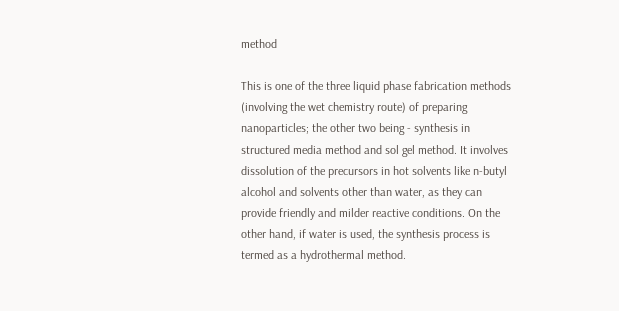method

This is one of the three liquid phase fabrication methods (involving the wet chemistry route) of preparing nanoparticles; the other two being - synthesis in structured media method and sol gel method. It involves dissolution of the precursors in hot solvents like n-butyl alcohol and solvents other than water, as they can provide friendly and milder reactive conditions. On the other hand, if water is used, the synthesis process is termed as a hydrothermal method.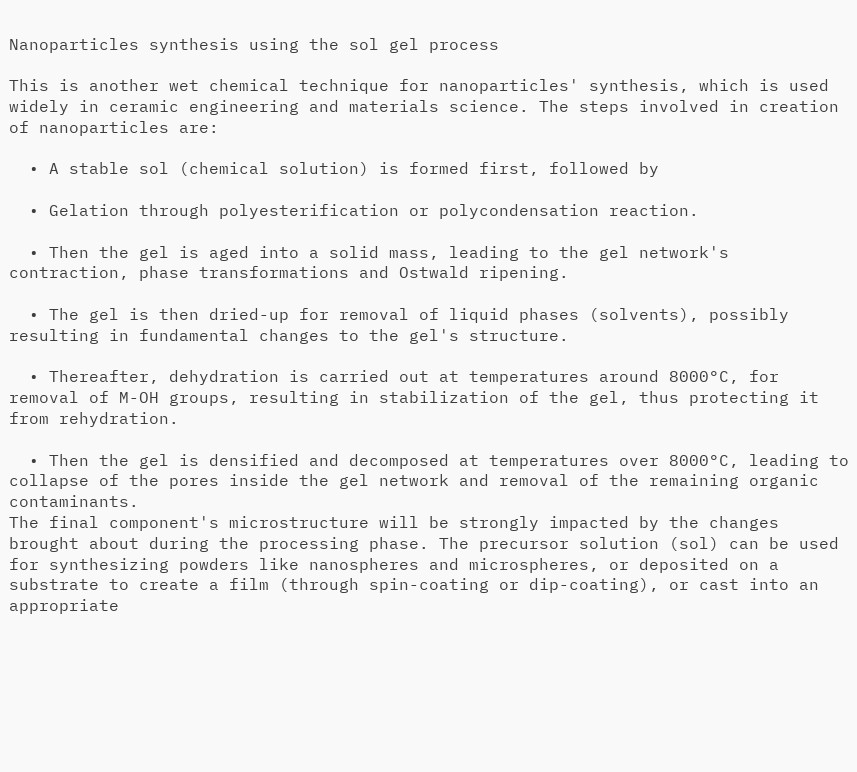Nanoparticles synthesis using the sol gel process

This is another wet chemical technique for nanoparticles' synthesis, which is used widely in ceramic engineering and materials science. The steps involved in creation of nanoparticles are:

  • A stable sol (chemical solution) is formed first, followed by

  • Gelation through polyesterification or polycondensation reaction.

  • Then the gel is aged into a solid mass, leading to the gel network's contraction, phase transformations and Ostwald ripening.

  • The gel is then dried-up for removal of liquid phases (solvents), possibly resulting in fundamental changes to the gel's structure.

  • Thereafter, dehydration is carried out at temperatures around 8000°C, for removal of M-OH groups, resulting in stabilization of the gel, thus protecting it from rehydration.

  • Then the gel is densified and decomposed at temperatures over 8000°C, leading to collapse of the pores inside the gel network and removal of the remaining organic contaminants.
The final component's microstructure will be strongly impacted by the changes brought about during the processing phase. The precursor solution (sol) can be used for synthesizing powders like nanospheres and microspheres, or deposited on a substrate to create a film (through spin-coating or dip-coating), or cast into an appropriate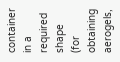container in a required shape (for obtaining aerogels,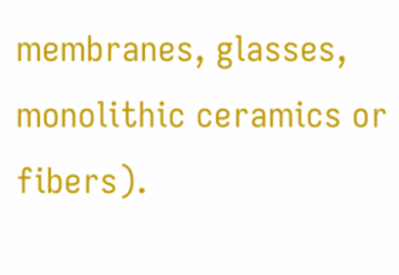membranes, glasses, monolithic ceramics or fibers).